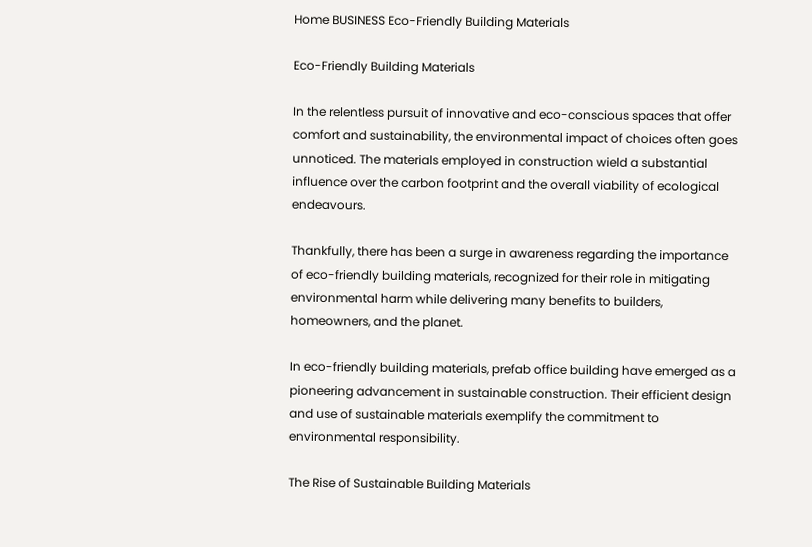Home BUSINESS Eco-Friendly Building Materials

Eco-Friendly Building Materials

In the relentless pursuit of innovative and eco-conscious spaces that offer comfort and sustainability, the environmental impact of choices often goes unnoticed. The materials employed in construction wield a substantial influence over the carbon footprint and the overall viability of ecological endeavours.

Thankfully, there has been a surge in awareness regarding the importance of eco-friendly building materials, recognized for their role in mitigating environmental harm while delivering many benefits to builders, homeowners, and the planet.

In eco-friendly building materials, prefab office building have emerged as a pioneering advancement in sustainable construction. Their efficient design and use of sustainable materials exemplify the commitment to environmental responsibility.

The Rise of Sustainable Building Materials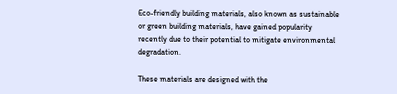Eco-friendly building materials, also known as sustainable or green building materials, have gained popularity recently due to their potential to mitigate environmental degradation.

These materials are designed with the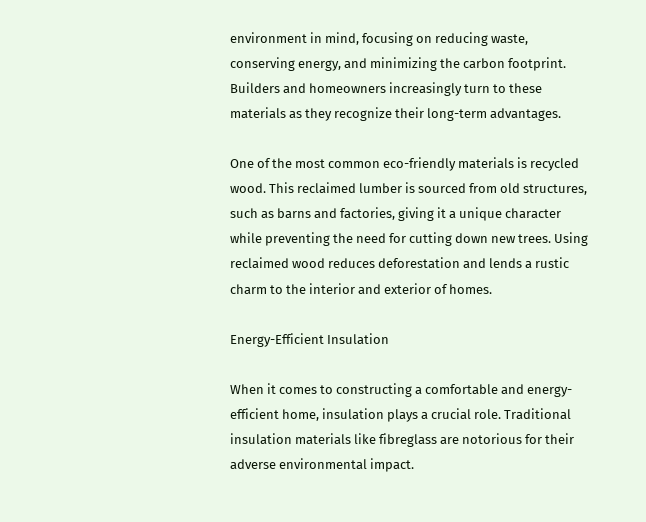environment in mind, focusing on reducing waste, conserving energy, and minimizing the carbon footprint. Builders and homeowners increasingly turn to these materials as they recognize their long-term advantages.

One of the most common eco-friendly materials is recycled wood. This reclaimed lumber is sourced from old structures, such as barns and factories, giving it a unique character while preventing the need for cutting down new trees. Using reclaimed wood reduces deforestation and lends a rustic charm to the interior and exterior of homes.

Energy-Efficient Insulation

When it comes to constructing a comfortable and energy-efficient home, insulation plays a crucial role. Traditional insulation materials like fibreglass are notorious for their adverse environmental impact.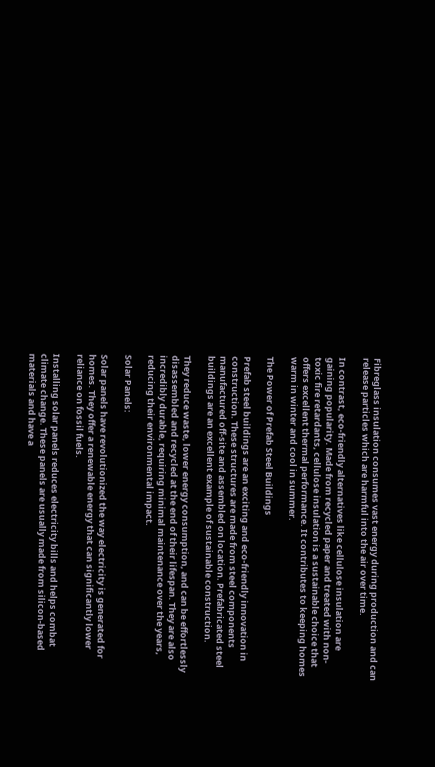Fibreglass insulation consumes vast energy during production and can release particles which are harmful into the air over time.

In contrast, eco-friendly alternatives like cellulose insulation are gaining popularity. Made from recycled paper and treated with non-toxic fire retardants, cellulose insulation is a sustainable choice that offers excellent thermal performance. It contributes to keeping homes warm in winter and cool in summer.

The Power of Prefab Steel Buildings

Prefab steel buildings are an exciting and eco-friendly innovation in construction. These structures are made from steel components manufactured off-site and assembled on location. Prefabricated steel buildings are an excellent example of sustainable construction.

They reduce waste, lower energy consumption, and can be effortlessly disassembled and recycled at the end of their lifespan. They are also incredibly durable, requiring minimal maintenance over the years, reducing their environmental impact.

Solar Panels:

Solar panels have revolutionized the way electricity is generated for homes. They offer a renewable energy that can significantly lower reliance on fossil fuels.

Installing solar panels reduces electricity bills and helps combat climate change. These panels are usually made from silicon-based materials and have a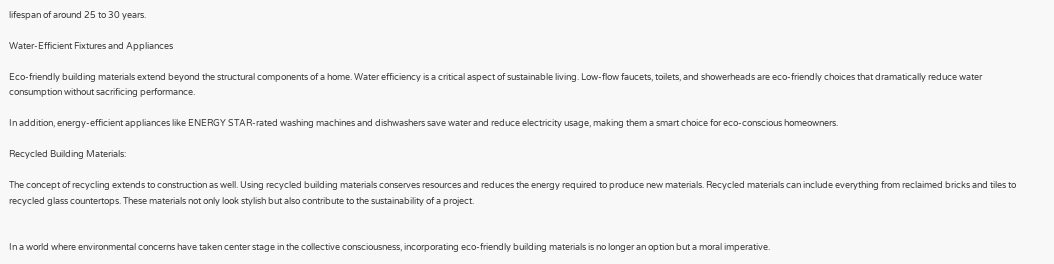lifespan of around 25 to 30 years.

Water-Efficient Fixtures and Appliances

Eco-friendly building materials extend beyond the structural components of a home. Water efficiency is a critical aspect of sustainable living. Low-flow faucets, toilets, and showerheads are eco-friendly choices that dramatically reduce water consumption without sacrificing performance.

In addition, energy-efficient appliances like ENERGY STAR-rated washing machines and dishwashers save water and reduce electricity usage, making them a smart choice for eco-conscious homeowners.

Recycled Building Materials:

The concept of recycling extends to construction as well. Using recycled building materials conserves resources and reduces the energy required to produce new materials. Recycled materials can include everything from reclaimed bricks and tiles to recycled glass countertops. These materials not only look stylish but also contribute to the sustainability of a project.


In a world where environmental concerns have taken center stage in the collective consciousness, incorporating eco-friendly building materials is no longer an option but a moral imperative.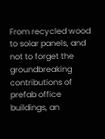From recycled wood to solar panels, and not to forget the groundbreaking contributions of prefab office buildings, an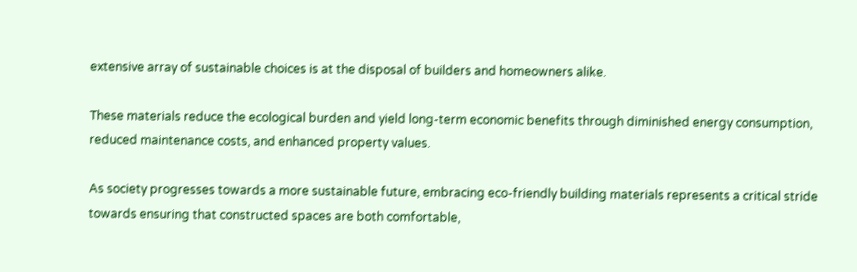extensive array of sustainable choices is at the disposal of builders and homeowners alike.

These materials reduce the ecological burden and yield long-term economic benefits through diminished energy consumption, reduced maintenance costs, and enhanced property values.

As society progresses towards a more sustainable future, embracing eco-friendly building materials represents a critical stride towards ensuring that constructed spaces are both comfortable,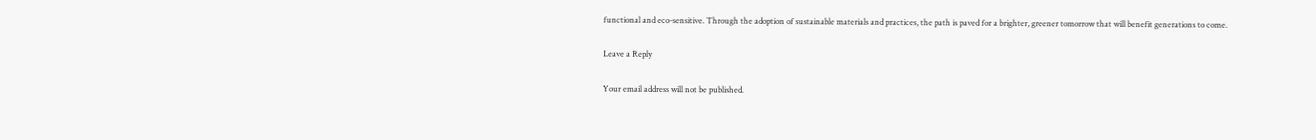functional and eco-sensitive. Through the adoption of sustainable materials and practices, the path is paved for a brighter, greener tomorrow that will benefit generations to come.

Leave a Reply

Your email address will not be published.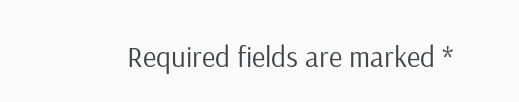Required fields are marked *